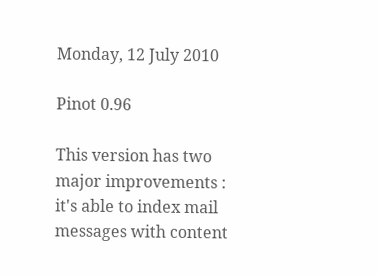Monday, 12 July 2010

Pinot 0.96

This version has two major improvements : it's able to index mail messages with content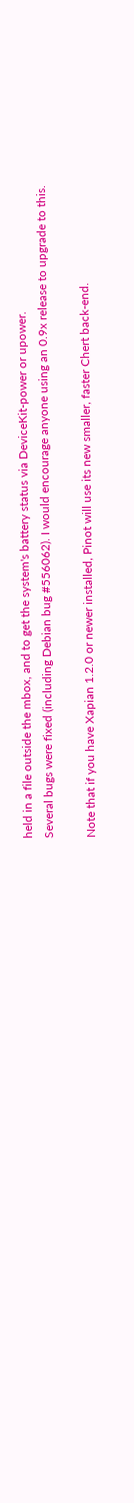held in a file outside the mbox, and to get the system's battery status via DeviceKit-power or upower.
Several bugs were fixed (including Debian bug #556062). I would encourage anyone using an 0.9x release to upgrade to this.

Note that if you have Xapian 1.2.0 or newer installed, Pinot will use its new smaller, faster Chert back-end.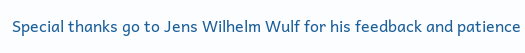Special thanks go to Jens Wilhelm Wulf for his feedback and patience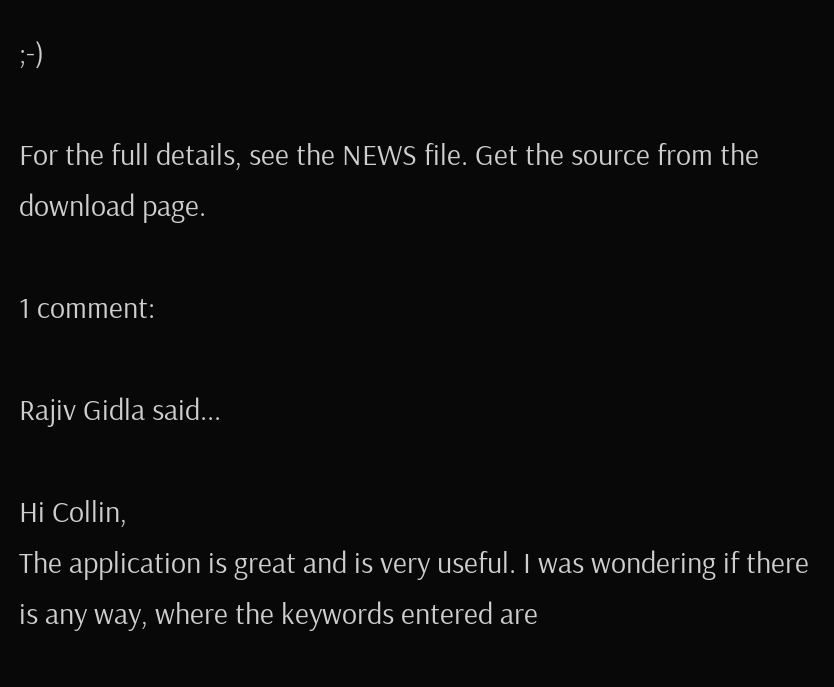;-)

For the full details, see the NEWS file. Get the source from the download page.

1 comment:

Rajiv Gidla said...

Hi Collin,
The application is great and is very useful. I was wondering if there is any way, where the keywords entered are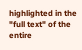highlighted in the "full text" of the entire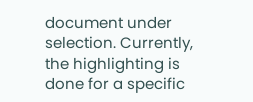document under selection. Currently, the highlighting is done for a specific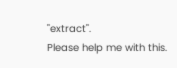"extract".
Please help me with this.